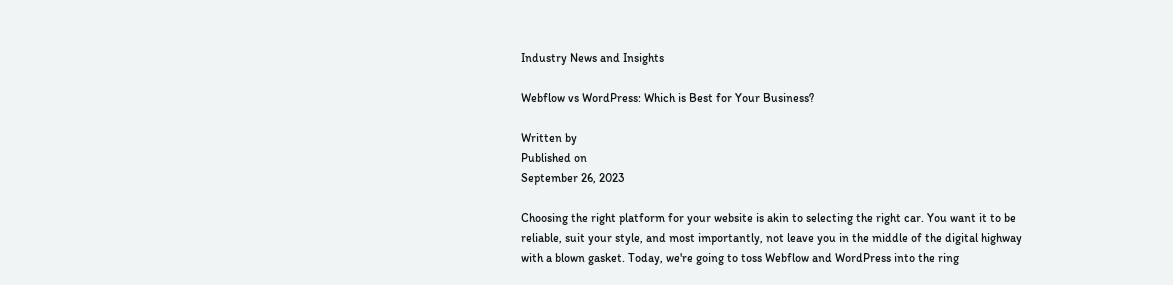Industry News and Insights

Webflow vs WordPress: Which is Best for Your Business?

Written by
Published on
September 26, 2023

Choosing the right platform for your website is akin to selecting the right car. You want it to be reliable, suit your style, and most importantly, not leave you in the middle of the digital highway with a blown gasket. Today, we're going to toss Webflow and WordPress into the ring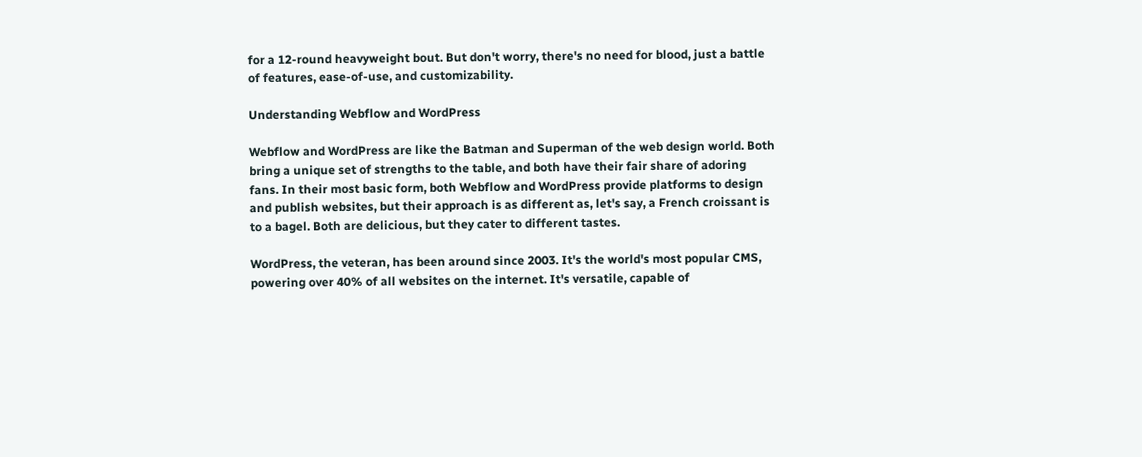for a 12-round heavyweight bout. But don't worry, there's no need for blood, just a battle of features, ease-of-use, and customizability.

Understanding Webflow and WordPress

Webflow and WordPress are like the Batman and Superman of the web design world. Both bring a unique set of strengths to the table, and both have their fair share of adoring fans. In their most basic form, both Webflow and WordPress provide platforms to design and publish websites, but their approach is as different as, let's say, a French croissant is to a bagel. Both are delicious, but they cater to different tastes.

WordPress, the veteran, has been around since 2003. It's the world's most popular CMS, powering over 40% of all websites on the internet. It's versatile, capable of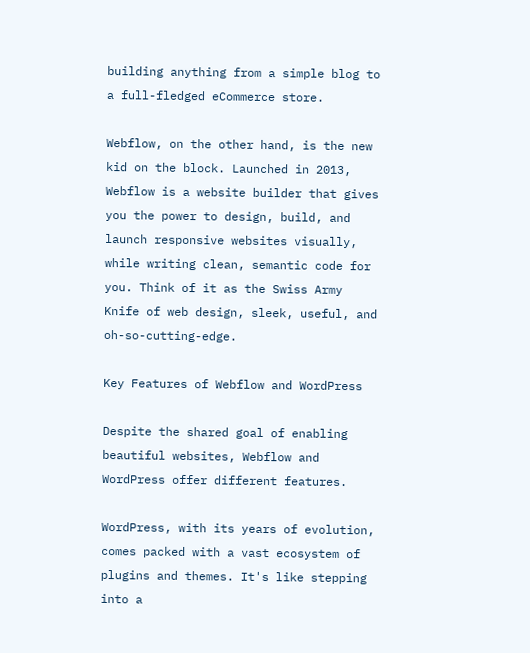building anything from a simple blog to a full-fledged eCommerce store.

Webflow, on the other hand, is the new kid on the block. Launched in 2013, Webflow is a website builder that gives you the power to design, build, and launch responsive websites visually, while writing clean, semantic code for you. Think of it as the Swiss Army Knife of web design, sleek, useful, and oh-so-cutting-edge.

Key Features of Webflow and WordPress

Despite the shared goal of enabling beautiful websites, Webflow and WordPress offer different features.

WordPress, with its years of evolution, comes packed with a vast ecosystem of plugins and themes. It's like stepping into a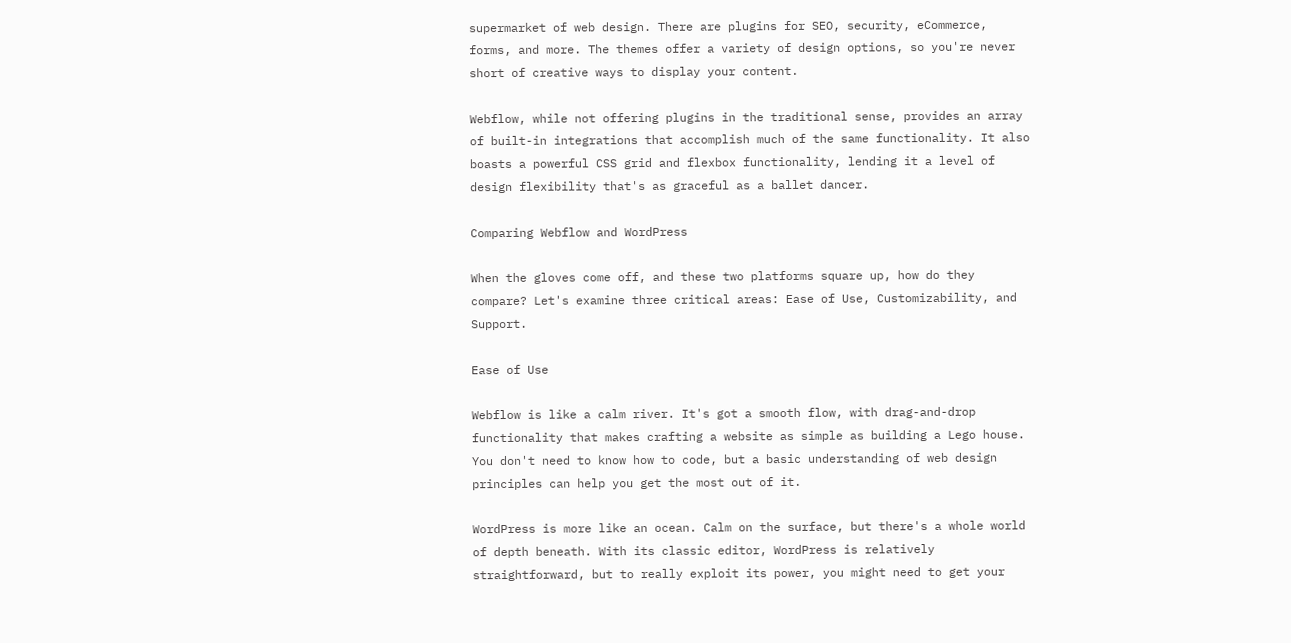supermarket of web design. There are plugins for SEO, security, eCommerce, forms, and more. The themes offer a variety of design options, so you're never short of creative ways to display your content.

Webflow, while not offering plugins in the traditional sense, provides an array of built-in integrations that accomplish much of the same functionality. It also boasts a powerful CSS grid and flexbox functionality, lending it a level of design flexibility that's as graceful as a ballet dancer.

Comparing Webflow and WordPress

When the gloves come off, and these two platforms square up, how do they compare? Let's examine three critical areas: Ease of Use, Customizability, and Support.

Ease of Use

Webflow is like a calm river. It's got a smooth flow, with drag-and-drop functionality that makes crafting a website as simple as building a Lego house. You don't need to know how to code, but a basic understanding of web design principles can help you get the most out of it.

WordPress is more like an ocean. Calm on the surface, but there's a whole world of depth beneath. With its classic editor, WordPress is relatively straightforward, but to really exploit its power, you might need to get your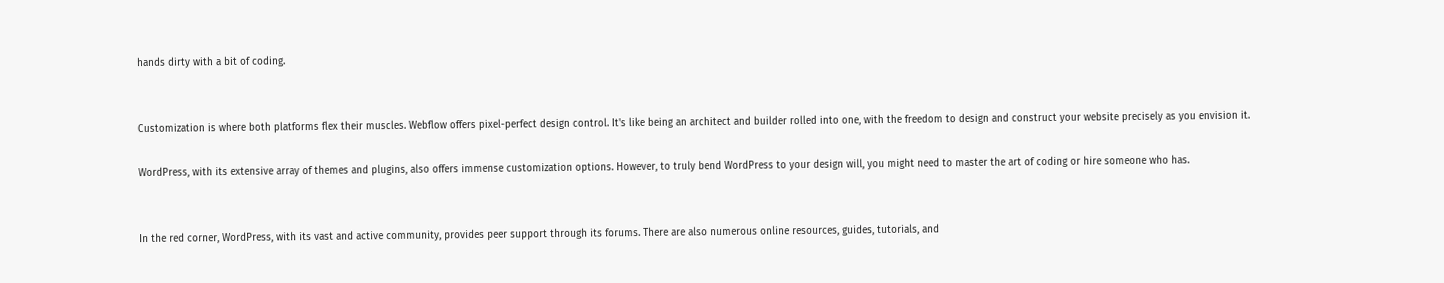hands dirty with a bit of coding.


Customization is where both platforms flex their muscles. Webflow offers pixel-perfect design control. It's like being an architect and builder rolled into one, with the freedom to design and construct your website precisely as you envision it.

WordPress, with its extensive array of themes and plugins, also offers immense customization options. However, to truly bend WordPress to your design will, you might need to master the art of coding or hire someone who has.


In the red corner, WordPress, with its vast and active community, provides peer support through its forums. There are also numerous online resources, guides, tutorials, and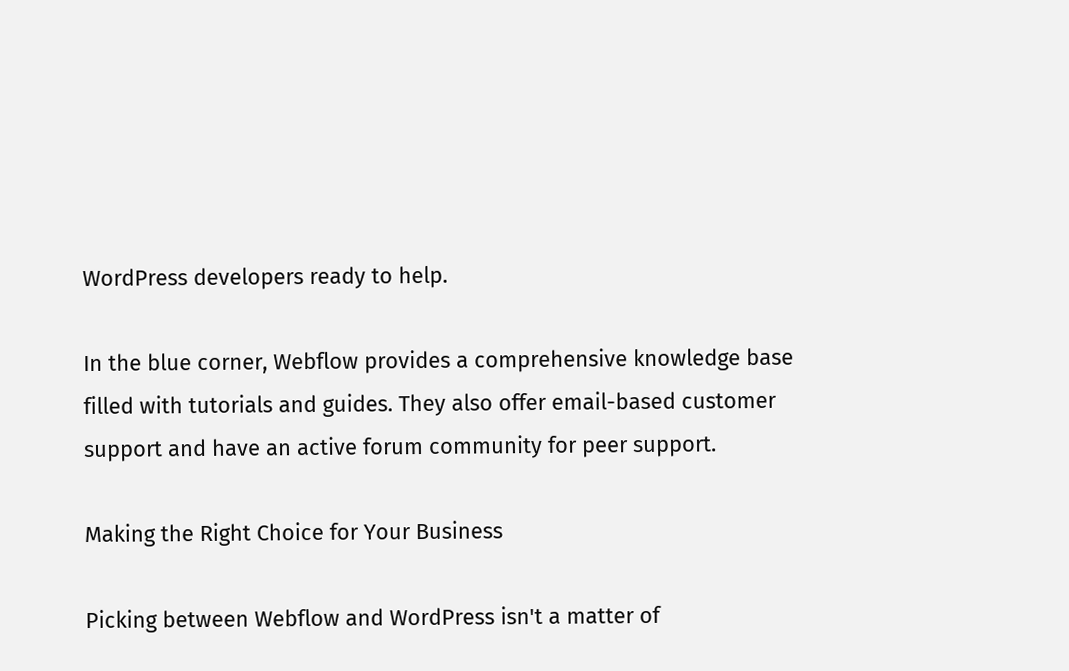WordPress developers ready to help.

In the blue corner, Webflow provides a comprehensive knowledge base filled with tutorials and guides. They also offer email-based customer support and have an active forum community for peer support.

Making the Right Choice for Your Business

Picking between Webflow and WordPress isn't a matter of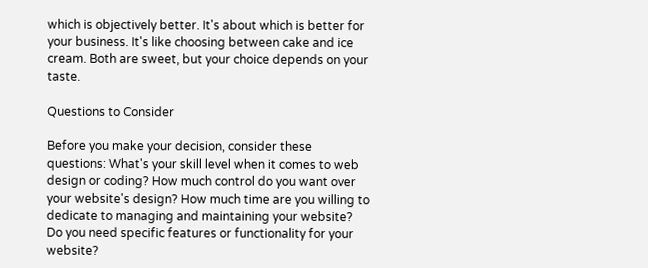which is objectively better. It's about which is better for your business. It's like choosing between cake and ice cream. Both are sweet, but your choice depends on your taste.

Questions to Consider

Before you make your decision, consider these questions: What's your skill level when it comes to web design or coding? How much control do you want over your website's design? How much time are you willing to dedicate to managing and maintaining your website? Do you need specific features or functionality for your website?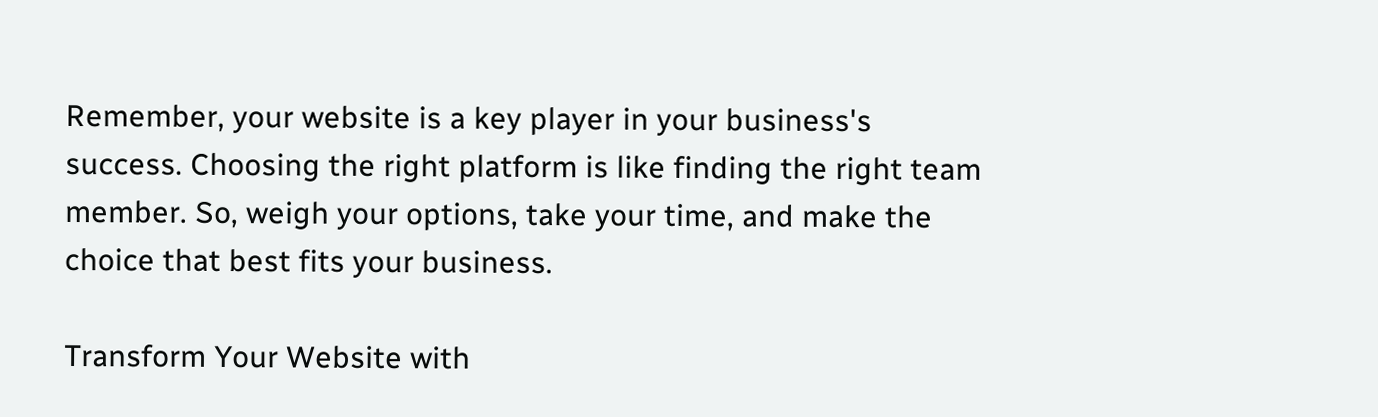Remember, your website is a key player in your business's success. Choosing the right platform is like finding the right team member. So, weigh your options, take your time, and make the choice that best fits your business.

Transform Your Website with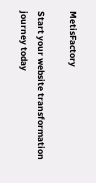MetisFactory

Start your website transformation journey today